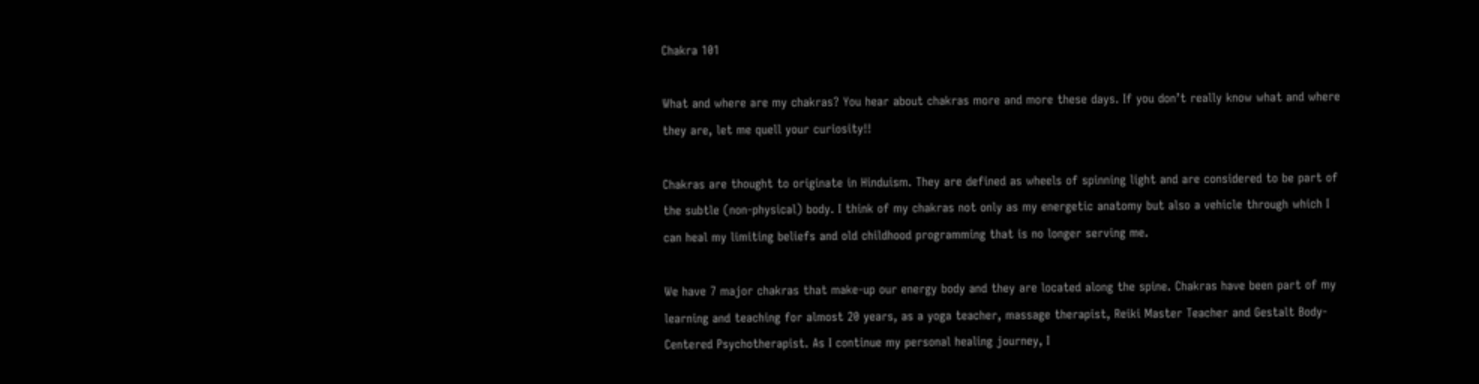Chakra 101

What and where are my chakras? You hear about chakras more and more these days. If you don’t really know what and where they are, let me quell your curiosity!!

Chakras are thought to originate in Hinduism. They are defined as wheels of spinning light and are considered to be part of the subtle (non-physical) body. I think of my chakras not only as my energetic anatomy but also a vehicle through which I can heal my limiting beliefs and old childhood programming that is no longer serving me.

We have 7 major chakras that make-up our energy body and they are located along the spine. Chakras have been part of my learning and teaching for almost 20 years, as a yoga teacher, massage therapist, Reiki Master Teacher and Gestalt Body-Centered Psychotherapist. As I continue my personal healing journey, I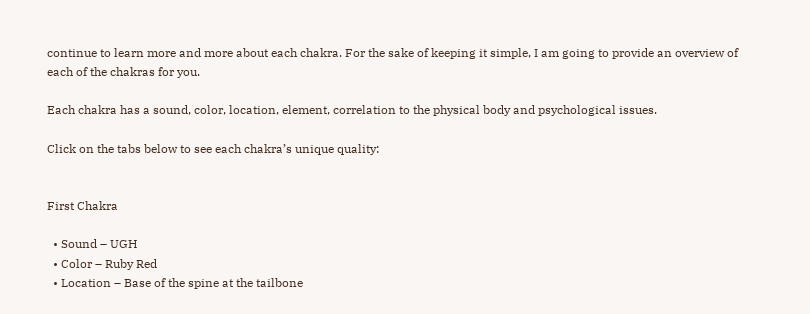continue to learn more and more about each chakra. For the sake of keeping it simple, I am going to provide an overview of each of the chakras for you.

Each chakra has a sound, color, location, element, correlation to the physical body and psychological issues.

Click on the tabs below to see each chakra’s unique quality:


First Chakra

  • Sound – UGH
  • Color – Ruby Red
  • Location – Base of the spine at the tailbone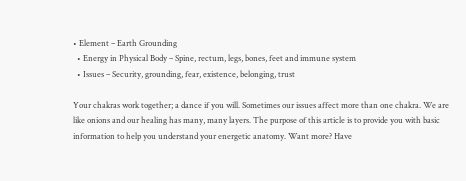• Element – Earth Grounding
  • Energy in Physical Body – Spine, rectum, legs, bones, feet and immune system
  • Issues – Security, grounding, fear, existence, belonging, trust

Your chakras work together; a dance if you will. Sometimes our issues affect more than one chakra. We are like onions and our healing has many, many layers. The purpose of this article is to provide you with basic information to help you understand your energetic anatomy. Want more? Have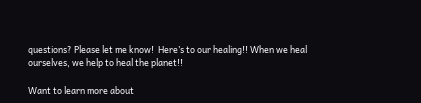questions? Please let me know!  Here’s to our healing!! When we heal ourselves, we help to heal the planet!!

Want to learn more about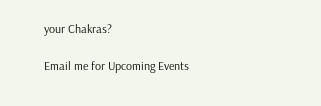your Chakras?

Email me for Upcoming Events